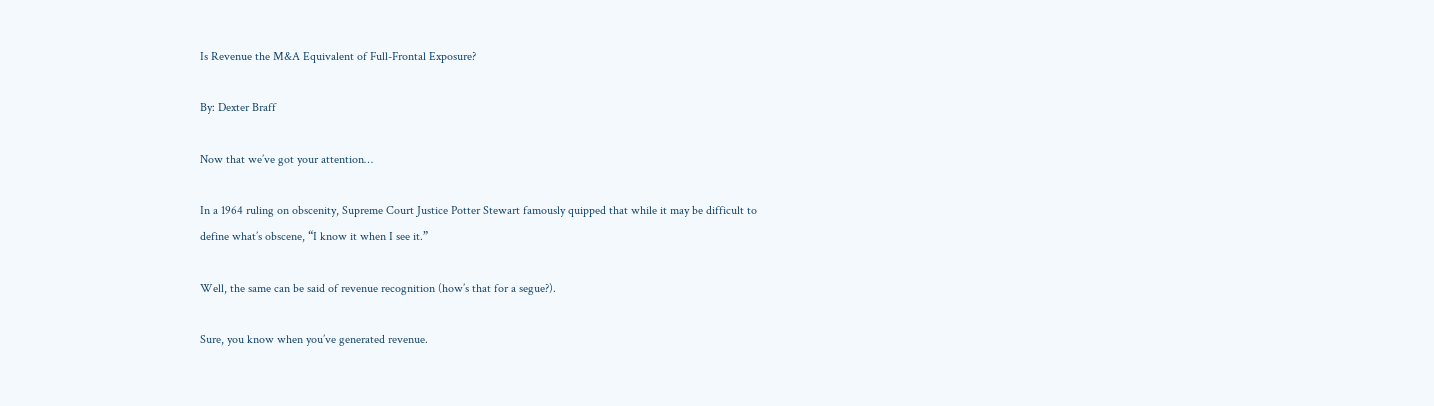Is Revenue the M&A Equivalent of Full-Frontal Exposure?

By: Dexter Braff

Now that we’ve got your attention…

In a 1964 ruling on obscenity, Supreme Court Justice Potter Stewart famously quipped that while it may be difficult to define what’s obscene, “I know it when I see it.”

Well, the same can be said of revenue recognition (how’s that for a segue?).

Sure, you know when you’ve generated revenue.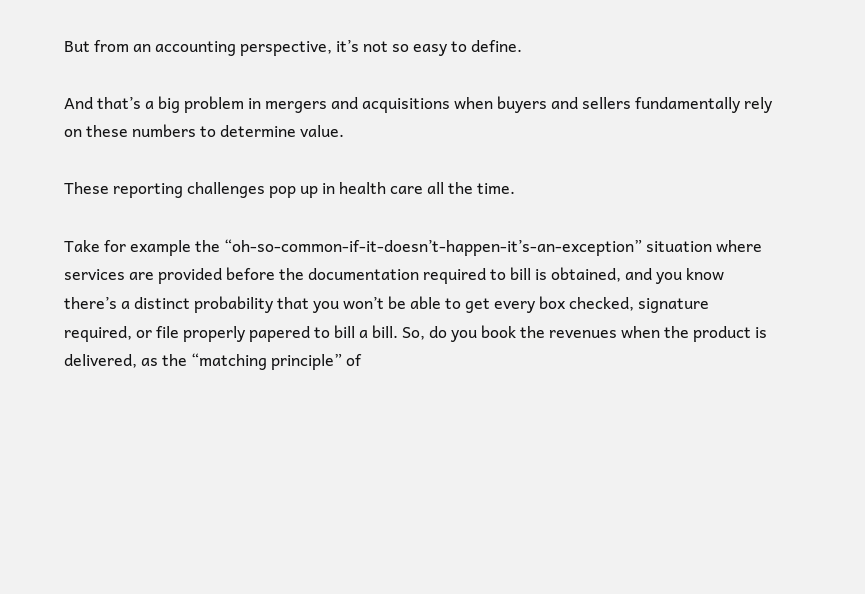But from an accounting perspective, it’s not so easy to define.

And that’s a big problem in mergers and acquisitions when buyers and sellers fundamentally rely on these numbers to determine value.

These reporting challenges pop up in health care all the time.

Take for example the “oh-so-common-if-it-doesn’t-happen-it’s-an-exception” situation where services are provided before the documentation required to bill is obtained, and you know there’s a distinct probability that you won’t be able to get every box checked, signature required, or file properly papered to bill a bill. So, do you book the revenues when the product is delivered, as the “matching principle” of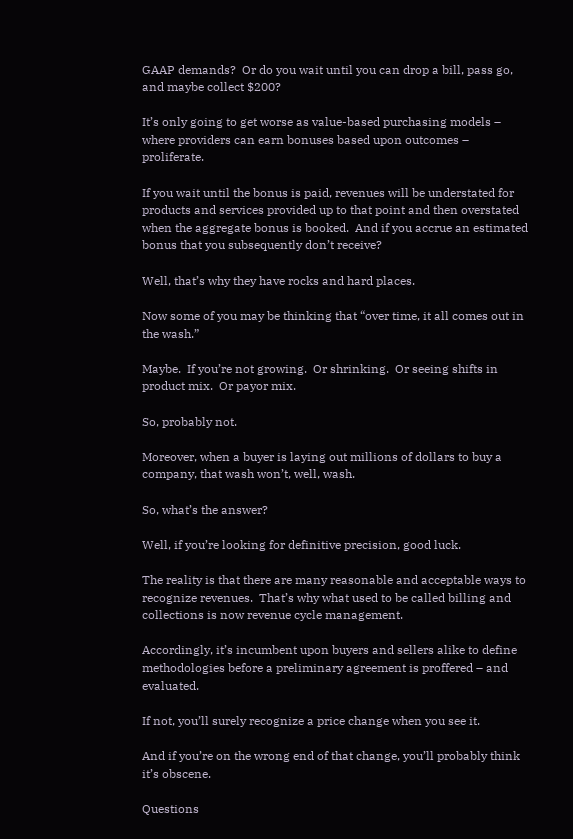GAAP demands?  Or do you wait until you can drop a bill, pass go, and maybe collect $200?

It’s only going to get worse as value-based purchasing models – where providers can earn bonuses based upon outcomes – proliferate.

If you wait until the bonus is paid, revenues will be understated for products and services provided up to that point and then overstated when the aggregate bonus is booked.  And if you accrue an estimated bonus that you subsequently don’t receive?

Well, that’s why they have rocks and hard places.

Now some of you may be thinking that “over time, it all comes out in the wash.”

Maybe.  If you’re not growing.  Or shrinking.  Or seeing shifts in product mix.  Or payor mix.

So, probably not.

Moreover, when a buyer is laying out millions of dollars to buy a company, that wash won’t, well, wash.

So, what’s the answer?

Well, if you’re looking for definitive precision, good luck.

The reality is that there are many reasonable and acceptable ways to recognize revenues.  That’s why what used to be called billing and collections is now revenue cycle management.

Accordingly, it’s incumbent upon buyers and sellers alike to define methodologies before a preliminary agreement is proffered – and evaluated.

If not, you’ll surely recognize a price change when you see it.

And if you’re on the wrong end of that change, you’ll probably think it’s obscene.

Questions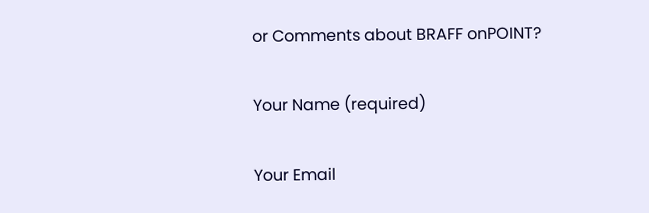or Comments about BRAFF onPOINT?

Your Name (required)

Your Email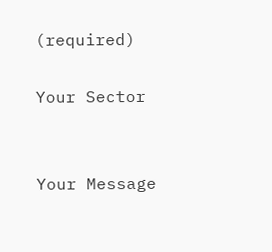(required)

Your Sector


Your Message